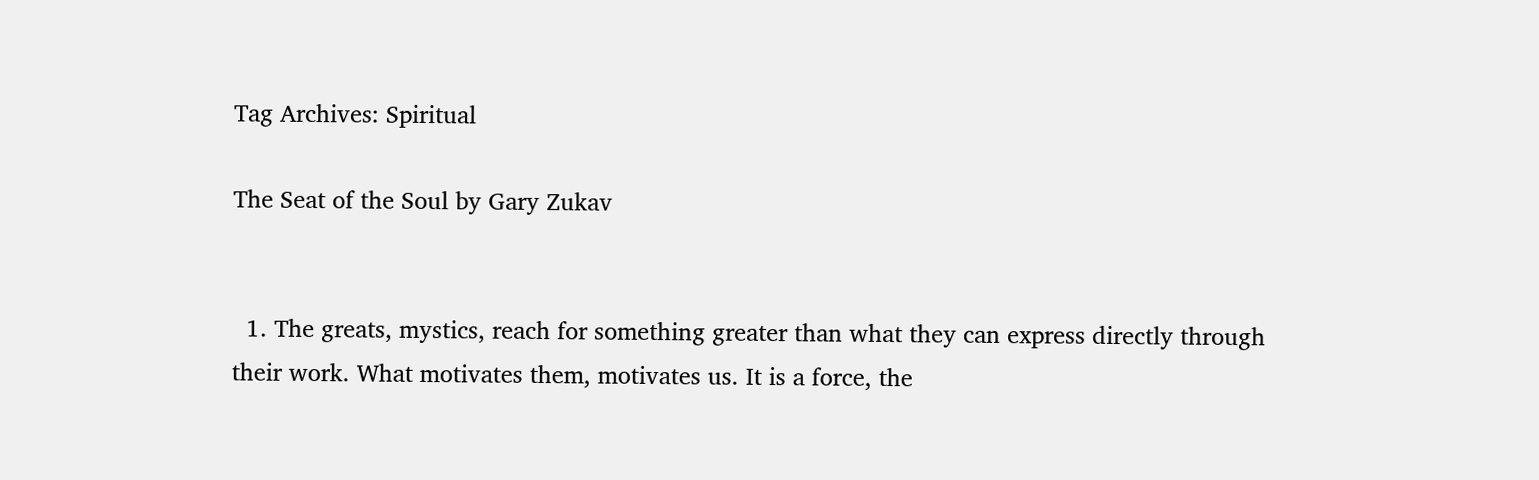Tag Archives: Spiritual

The Seat of the Soul by Gary Zukav


  1. The greats, mystics, reach for something greater than what they can express directly through their work. What motivates them, motivates us. It is a force, the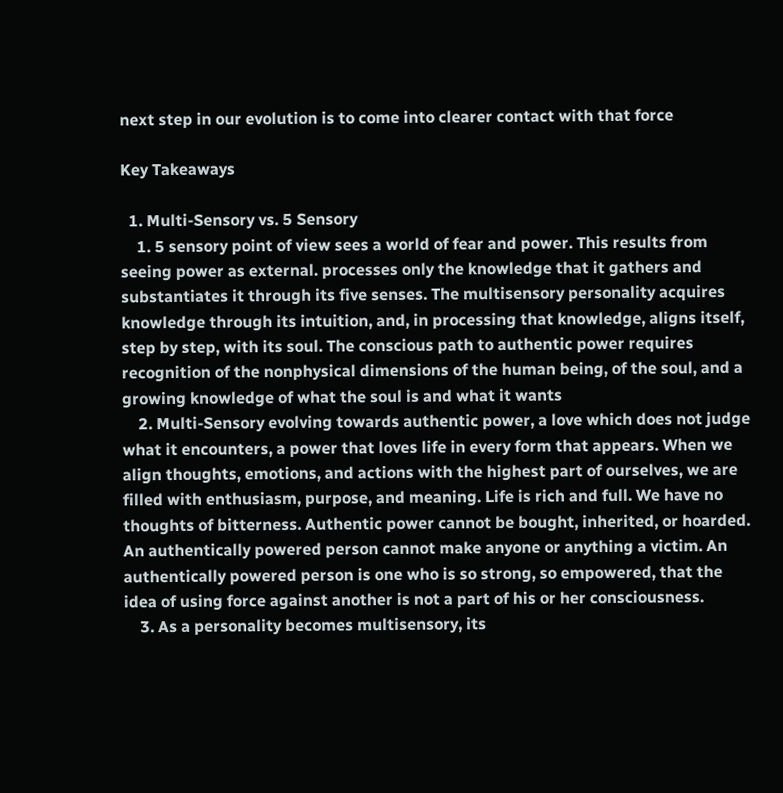next step in our evolution is to come into clearer contact with that force

Key Takeaways

  1. Multi-Sensory vs. 5 Sensory
    1. 5 sensory point of view sees a world of fear and power. This results from seeing power as external. processes only the knowledge that it gathers and substantiates it through its five senses. The multisensory personality acquires knowledge through its intuition, and, in processing that knowledge, aligns itself, step by step, with its soul. The conscious path to authentic power requires recognition of the nonphysical dimensions of the human being, of the soul, and a growing knowledge of what the soul is and what it wants
    2. Multi-Sensory evolving towards authentic power, a love which does not judge what it encounters, a power that loves life in every form that appears. When we align thoughts, emotions, and actions with the highest part of ourselves, we are filled with enthusiasm, purpose, and meaning. Life is rich and full. We have no thoughts of bitterness. Authentic power cannot be bought, inherited, or hoarded. An authentically powered person cannot make anyone or anything a victim. An authentically powered person is one who is so strong, so empowered, that the idea of using force against another is not a part of his or her consciousness.
    3. As a personality becomes multisensory, its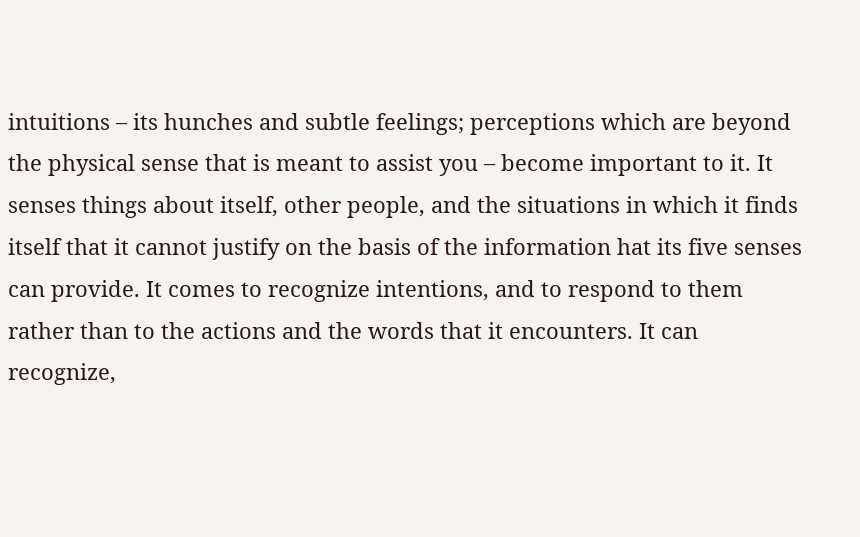intuitions – its hunches and subtle feelings; perceptions which are beyond the physical sense that is meant to assist you – become important to it. It senses things about itself, other people, and the situations in which it finds itself that it cannot justify on the basis of the information hat its five senses can provide. It comes to recognize intentions, and to respond to them rather than to the actions and the words that it encounters. It can recognize,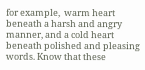for example,  warm heart beneath a harsh and angry manner, and a cold heart beneath polished and pleasing words. Know that these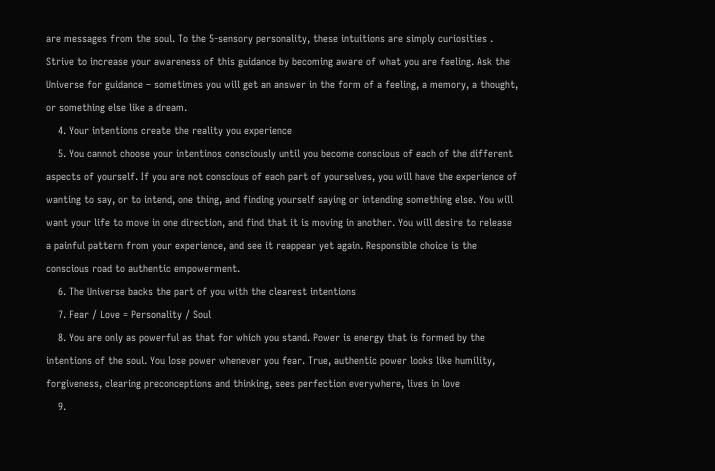are messages from the soul. To the 5-sensory personality, these intuitions are simply curiosities . Strive to increase your awareness of this guidance by becoming aware of what you are feeling. Ask the Universe for guidance – sometimes you will get an answer in the form of a feeling, a memory, a thought, or something else like a dream.
    4. Your intentions create the reality you experience
    5. You cannot choose your intentinos consciously until you become conscious of each of the different aspects of yourself. If you are not conscious of each part of yourselves, you will have the experience of wanting to say, or to intend, one thing, and finding yourself saying or intending something else. You will want your life to move in one direction, and find that it is moving in another. You will desire to release a painful pattern from your experience, and see it reappear yet again. Responsible choice is the conscious road to authentic empowerment.
    6. The Universe backs the part of you with the clearest intentions
    7. Fear / Love = Personality / Soul
    8. You are only as powerful as that for which you stand. Power is energy that is formed by the intentions of the soul. You lose power whenever you fear. True, authentic power looks like humility, forgiveness, clearing preconceptions and thinking, sees perfection everywhere, lives in love
    9.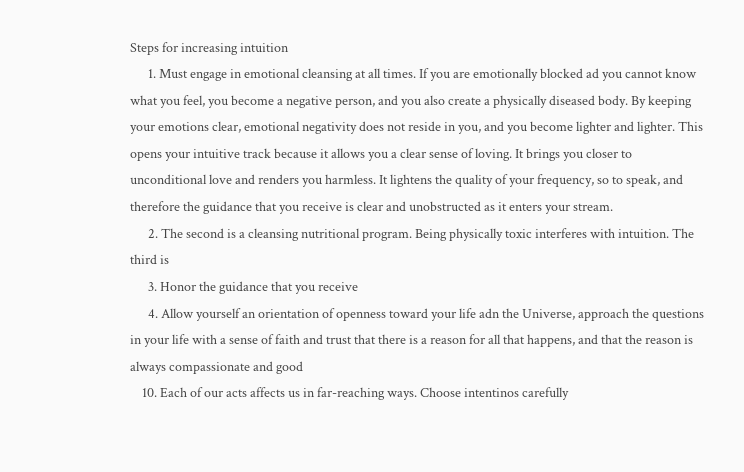Steps for increasing intuition
      1. Must engage in emotional cleansing at all times. If you are emotionally blocked ad you cannot know what you feel, you become a negative person, and you also create a physically diseased body. By keeping your emotions clear, emotional negativity does not reside in you, and you become lighter and lighter. This opens your intuitive track because it allows you a clear sense of loving. It brings you closer to unconditional love and renders you harmless. It lightens the quality of your frequency, so to speak, and therefore the guidance that you receive is clear and unobstructed as it enters your stream.
      2. The second is a cleansing nutritional program. Being physically toxic interferes with intuition. The third is
      3. Honor the guidance that you receive
      4. Allow yourself an orientation of openness toward your life adn the Universe, approach the questions in your life with a sense of faith and trust that there is a reason for all that happens, and that the reason is always compassionate and good
    10. Each of our acts affects us in far-reaching ways. Choose intentinos carefully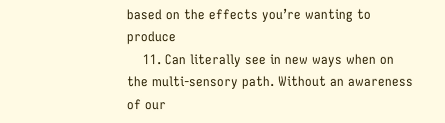based on the effects you’re wanting to produce
    11. Can literally see in new ways when on the multi-sensory path. Without an awareness of our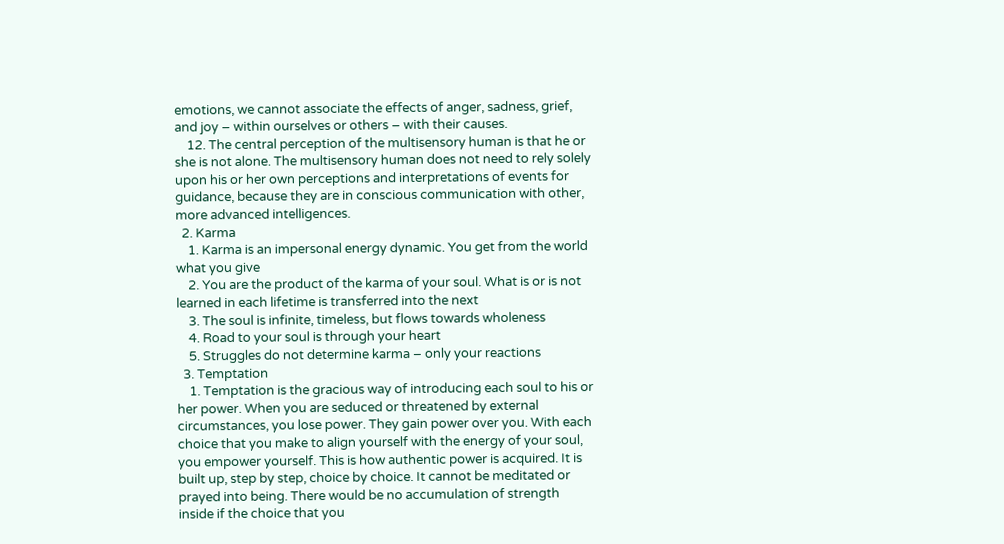emotions, we cannot associate the effects of anger, sadness, grief, and joy – within ourselves or others – with their causes.
    12. The central perception of the multisensory human is that he or she is not alone. The multisensory human does not need to rely solely upon his or her own perceptions and interpretations of events for guidance, because they are in conscious communication with other, more advanced intelligences.
  2. Karma
    1. Karma is an impersonal energy dynamic. You get from the world what you give
    2. You are the product of the karma of your soul. What is or is not learned in each lifetime is transferred into the next
    3. The soul is infinite, timeless, but flows towards wholeness
    4. Road to your soul is through your heart
    5. Struggles do not determine karma – only your reactions
  3. Temptation
    1. Temptation is the gracious way of introducing each soul to his or her power. When you are seduced or threatened by external circumstances, you lose power. They gain power over you. With each choice that you make to align yourself with the energy of your soul, you empower yourself. This is how authentic power is acquired. It is built up, step by step, choice by choice. It cannot be meditated or prayed into being. There would be no accumulation of strength inside if the choice that you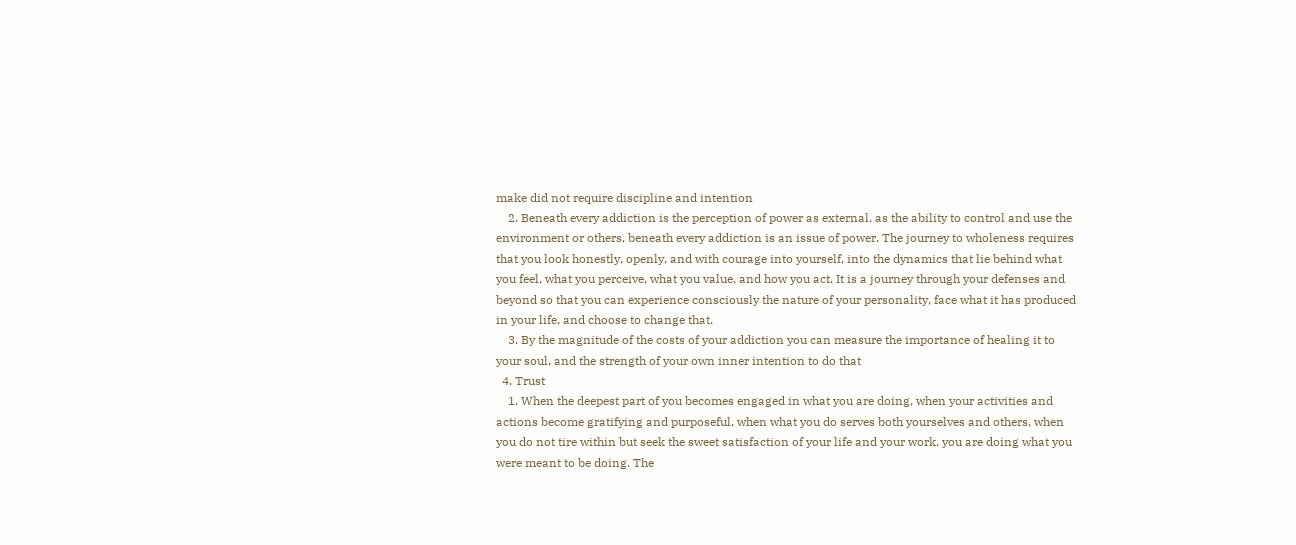make did not require discipline and intention
    2. Beneath every addiction is the perception of power as external, as the ability to control and use the environment or others, beneath every addiction is an issue of power. The journey to wholeness requires that you look honestly, openly, and with courage into yourself, into the dynamics that lie behind what you feel, what you perceive, what you value, and how you act. It is a journey through your defenses and beyond so that you can experience consciously the nature of your personality, face what it has produced in your life, and choose to change that.
    3. By the magnitude of the costs of your addiction you can measure the importance of healing it to your soul, and the strength of your own inner intention to do that
  4. Trust
    1. When the deepest part of you becomes engaged in what you are doing, when your activities and actions become gratifying and purposeful, when what you do serves both yourselves and others, when you do not tire within but seek the sweet satisfaction of your life and your work, you are doing what you were meant to be doing. The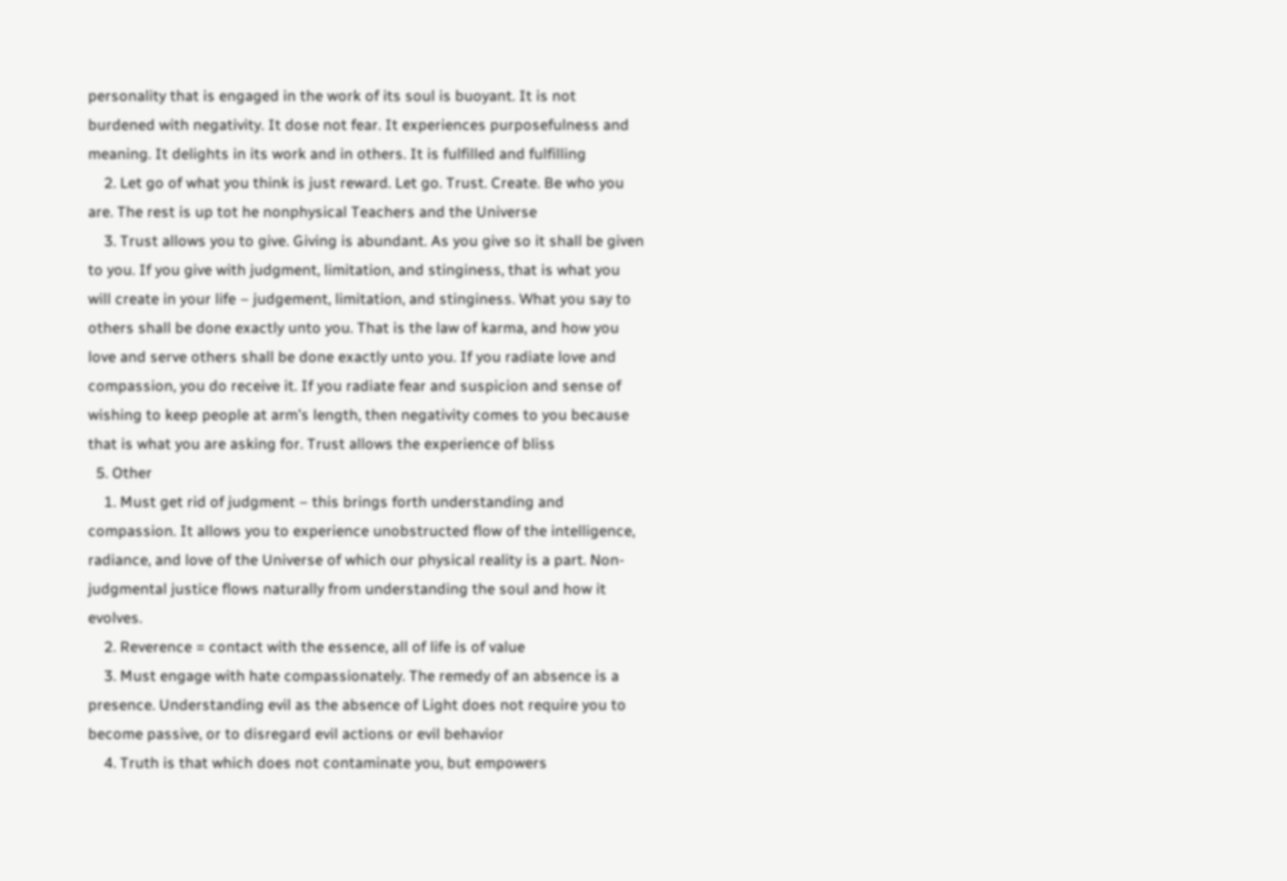personality that is engaged in the work of its soul is buoyant. It is not burdened with negativity. It dose not fear. It experiences purposefulness and meaning. It delights in its work and in others. It is fulfilled and fulfilling
    2. Let go of what you think is just reward. Let go. Trust. Create. Be who you are. The rest is up tot he nonphysical Teachers and the Universe
    3. Trust allows you to give. Giving is abundant. As you give so it shall be given to you. If you give with judgment, limitation, and stinginess, that is what you will create in your life – judgement, limitation, and stinginess. What you say to others shall be done exactly unto you. That is the law of karma, and how you love and serve others shall be done exactly unto you. If you radiate love and compassion, you do receive it. If you radiate fear and suspicion and sense of wishing to keep people at arm’s length, then negativity comes to you because that is what you are asking for. Trust allows the experience of bliss
  5. Other
    1. Must get rid of judgment – this brings forth understanding and compassion. It allows you to experience unobstructed flow of the intelligence, radiance, and love of the Universe of which our physical reality is a part. Non-judgmental justice flows naturally from understanding the soul and how it evolves.
    2. Reverence = contact with the essence, all of life is of value
    3. Must engage with hate compassionately. The remedy of an absence is a presence. Understanding evil as the absence of Light does not require you to become passive, or to disregard evil actions or evil behavior
    4. Truth is that which does not contaminate you, but empowers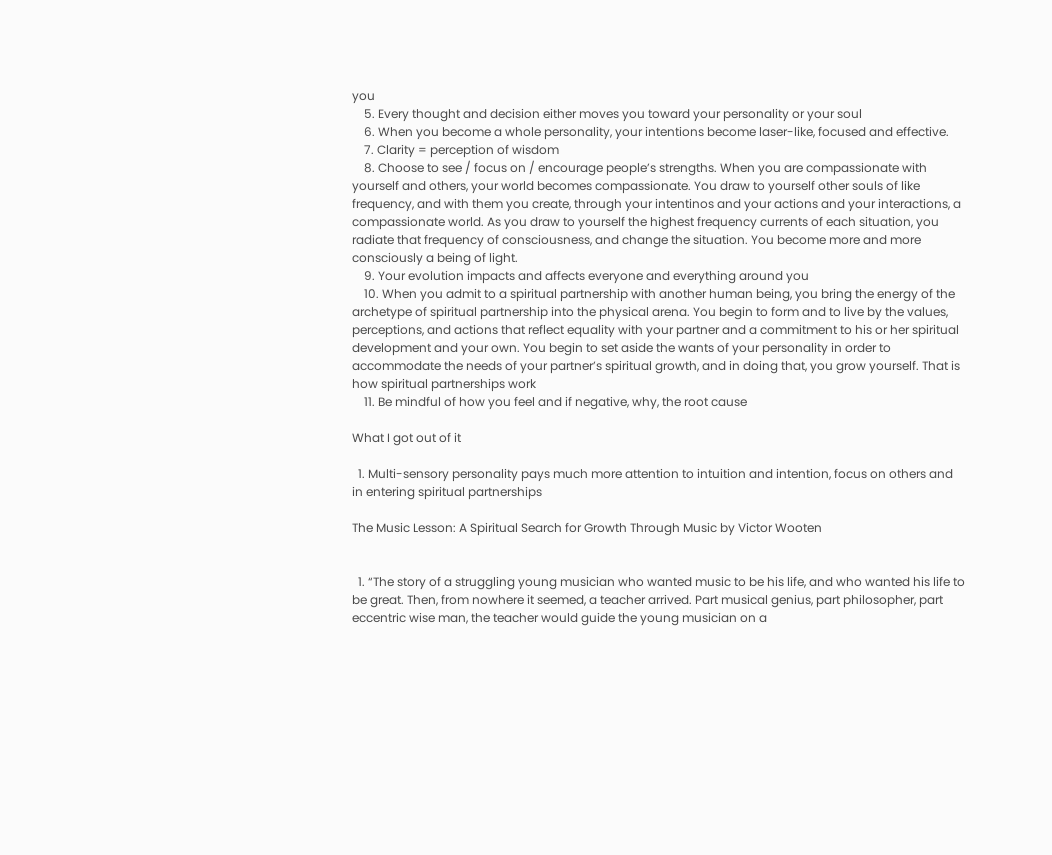you
    5. Every thought and decision either moves you toward your personality or your soul
    6. When you become a whole personality, your intentions become laser-like, focused and effective.
    7. Clarity = perception of wisdom
    8. Choose to see / focus on / encourage people’s strengths. When you are compassionate with yourself and others, your world becomes compassionate. You draw to yourself other souls of like frequency, and with them you create, through your intentinos and your actions and your interactions, a compassionate world. As you draw to yourself the highest frequency currents of each situation, you radiate that frequency of consciousness, and change the situation. You become more and more consciously a being of light.
    9. Your evolution impacts and affects everyone and everything around you
    10. When you admit to a spiritual partnership with another human being, you bring the energy of the archetype of spiritual partnership into the physical arena. You begin to form and to live by the values, perceptions, and actions that reflect equality with your partner and a commitment to his or her spiritual development and your own. You begin to set aside the wants of your personality in order to accommodate the needs of your partner’s spiritual growth, and in doing that, you grow yourself. That is how spiritual partnerships work
    11. Be mindful of how you feel and if negative, why, the root cause

What I got out of it

  1. Multi-sensory personality pays much more attention to intuition and intention, focus on others and in entering spiritual partnerships

The Music Lesson: A Spiritual Search for Growth Through Music by Victor Wooten


  1. “The story of a struggling young musician who wanted music to be his life, and who wanted his life to be great. Then, from nowhere it seemed, a teacher arrived. Part musical genius, part philosopher, part eccentric wise man, the teacher would guide the young musician on a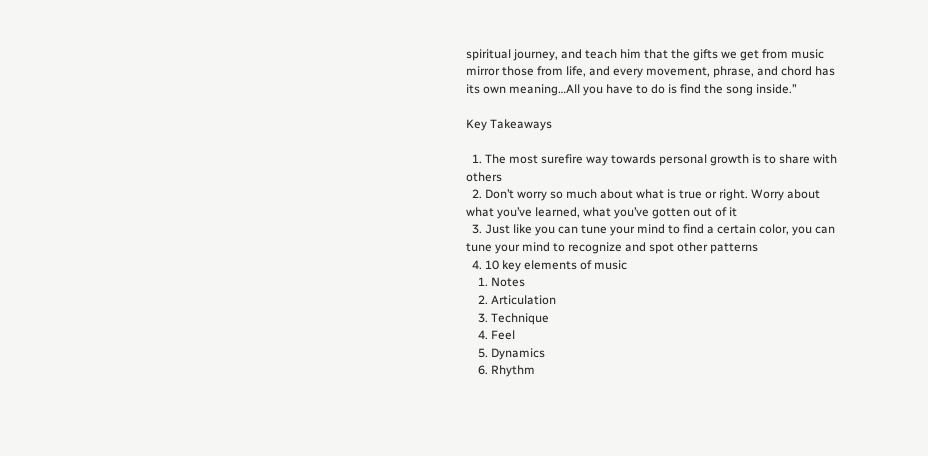spiritual journey, and teach him that the gifts we get from music mirror those from life, and every movement, phrase, and chord has its own meaning…All you have to do is find the song inside.”

Key Takeaways

  1. The most surefire way towards personal growth is to share with others
  2. Don’t worry so much about what is true or right. Worry about what you’ve learned, what you’ve gotten out of it
  3. Just like you can tune your mind to find a certain color, you can tune your mind to recognize and spot other patterns
  4. 10 key elements of music
    1. Notes
    2. Articulation
    3. Technique
    4. Feel
    5. Dynamics
    6. Rhythm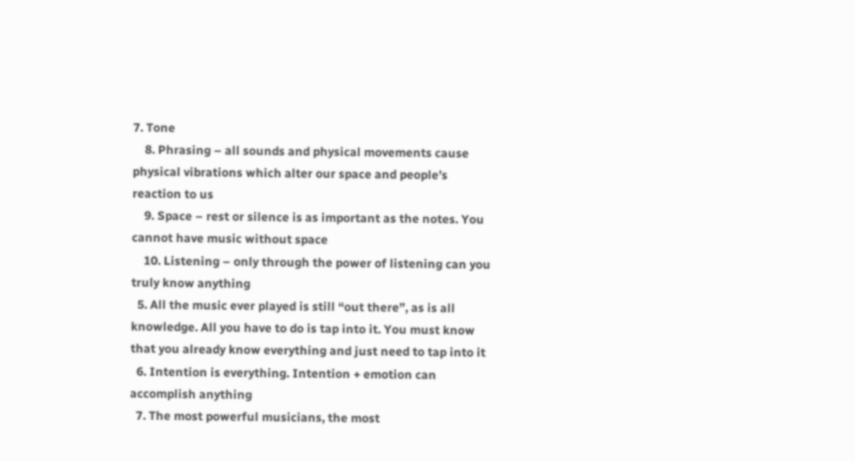7. Tone
    8. Phrasing – all sounds and physical movements cause physical vibrations which alter our space and people’s reaction to us
    9. Space – rest or silence is as important as the notes. You cannot have music without space
    10. Listening – only through the power of listening can you truly know anything
  5. All the music ever played is still “out there”, as is all knowledge. All you have to do is tap into it. You must know that you already know everything and just need to tap into it
  6. Intention is everything. Intention + emotion can accomplish anything
  7. The most powerful musicians, the most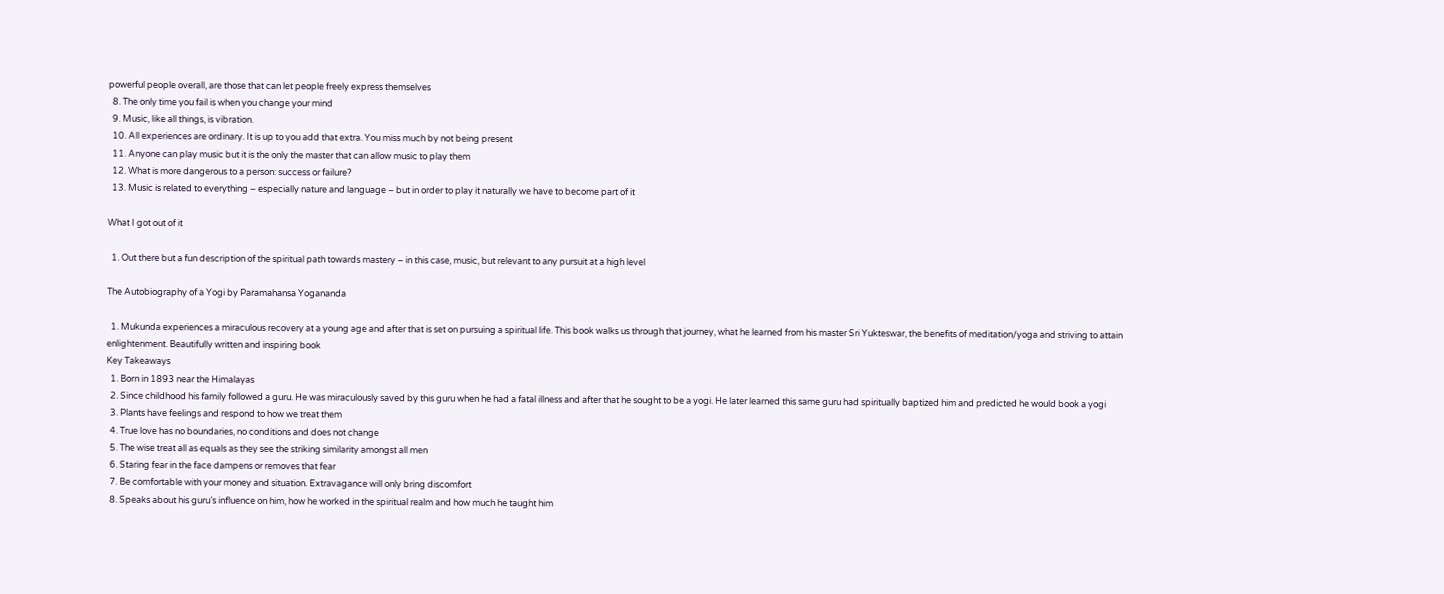powerful people overall, are those that can let people freely express themselves
  8. The only time you fail is when you change your mind
  9. Music, like all things, is vibration.
  10. All experiences are ordinary. It is up to you add that extra. You miss much by not being present
  11. Anyone can play music but it is the only the master that can allow music to play them
  12. What is more dangerous to a person: success or failure?
  13. Music is related to everything – especially nature and language – but in order to play it naturally we have to become part of it

What I got out of it

  1. Out there but a fun description of the spiritual path towards mastery – in this case, music, but relevant to any pursuit at a high level

The Autobiography of a Yogi by Paramahansa Yogananda

  1. Mukunda experiences a miraculous recovery at a young age and after that is set on pursuing a spiritual life. This book walks us through that journey, what he learned from his master Sri Yukteswar, the benefits of meditation/yoga and striving to attain enlightenment. Beautifully written and inspiring book
Key Takeaways
  1. Born in 1893 near the Himalayas
  2. Since childhood his family followed a guru. He was miraculously saved by this guru when he had a fatal illness and after that he sought to be a yogi. He later learned this same guru had spiritually baptized him and predicted he would book a yogi
  3. Plants have feelings and respond to how we treat them
  4. True love has no boundaries, no conditions and does not change
  5. The wise treat all as equals as they see the striking similarity amongst all men
  6. Staring fear in the face dampens or removes that fear
  7. Be comfortable with your money and situation. Extravagance will only bring discomfort
  8. Speaks about his guru’s influence on him, how he worked in the spiritual realm and how much he taught him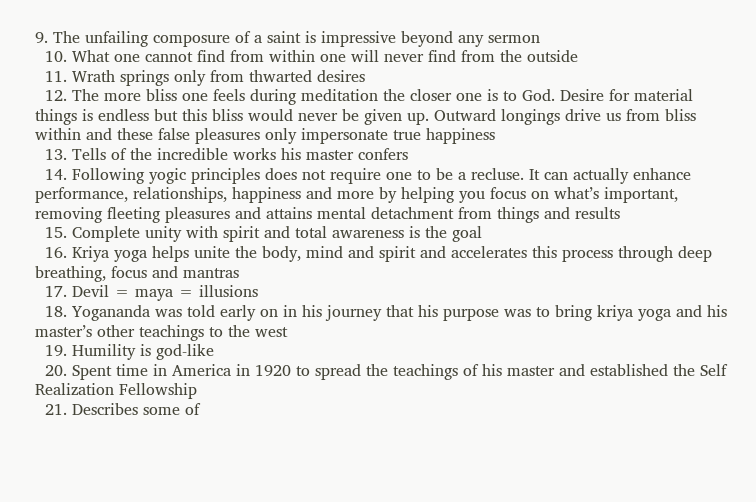9. The unfailing composure of a saint is impressive beyond any sermon
  10. What one cannot find from within one will never find from the outside
  11. Wrath springs only from thwarted desires
  12. The more bliss one feels during meditation the closer one is to God. Desire for material things is endless but this bliss would never be given up. Outward longings drive us from bliss within and these false pleasures only impersonate true happiness
  13. Tells of the incredible works his master confers
  14. Following yogic principles does not require one to be a recluse. It can actually enhance performance, relationships, happiness and more by helping you focus on what’s important, removing fleeting pleasures and attains mental detachment from things and results
  15. Complete unity with spirit and total awareness is the goal
  16. Kriya yoga helps unite the body, mind and spirit and accelerates this process through deep breathing, focus and mantras
  17. Devil = maya = illusions
  18. Yogananda was told early on in his journey that his purpose was to bring kriya yoga and his master’s other teachings to the west
  19. Humility is god-like
  20. Spent time in America in 1920 to spread the teachings of his master and established the Self Realization Fellowship
  21. Describes some of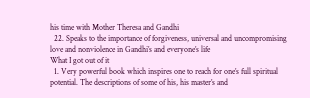his time with Mother Theresa and Gandhi
  22. Speaks to the importance of forgiveness, universal and uncompromising love and nonviolence in Gandhi’s and everyone’s life
What I got out of it
  1. Very powerful book which inspires one to reach for one’s full spiritual potential. The descriptions of some of his, his master’s and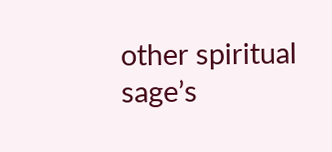other spiritual sage’s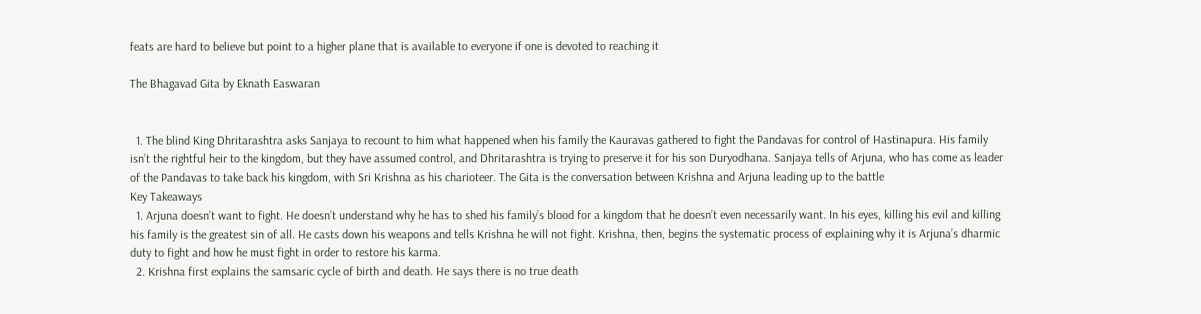feats are hard to believe but point to a higher plane that is available to everyone if one is devoted to reaching it

The Bhagavad Gita by Eknath Easwaran


  1. The blind King Dhritarashtra asks Sanjaya to recount to him what happened when his family the Kauravas gathered to fight the Pandavas for control of Hastinapura. His family isn’t the rightful heir to the kingdom, but they have assumed control, and Dhritarashtra is trying to preserve it for his son Duryodhana. Sanjaya tells of Arjuna, who has come as leader of the Pandavas to take back his kingdom, with Sri Krishna as his charioteer. The Gita is the conversation between Krishna and Arjuna leading up to the battle
Key Takeaways
  1. Arjuna doesn’t want to fight. He doesn’t understand why he has to shed his family’s blood for a kingdom that he doesn’t even necessarily want. In his eyes, killing his evil and killing his family is the greatest sin of all. He casts down his weapons and tells Krishna he will not fight. Krishna, then, begins the systematic process of explaining why it is Arjuna’s dharmic duty to fight and how he must fight in order to restore his karma.
  2. Krishna first explains the samsaric cycle of birth and death. He says there is no true death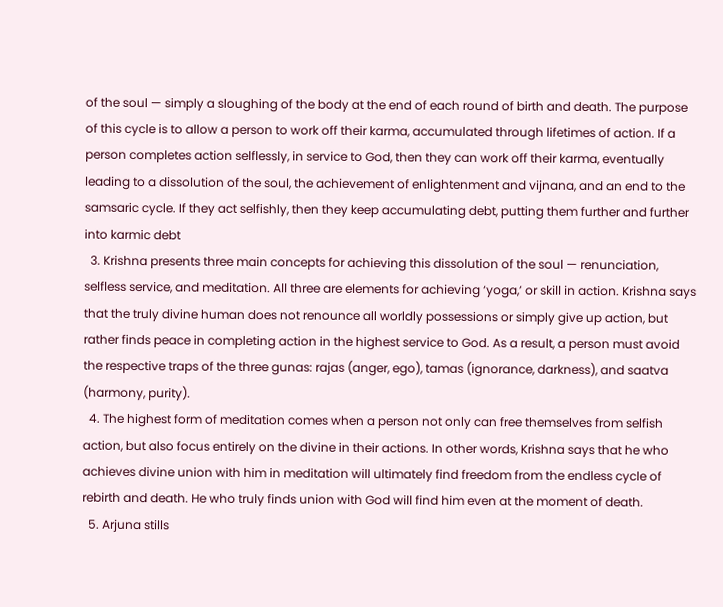of the soul — simply a sloughing of the body at the end of each round of birth and death. The purpose of this cycle is to allow a person to work off their karma, accumulated through lifetimes of action. If a person completes action selflessly, in service to God, then they can work off their karma, eventually leading to a dissolution of the soul, the achievement of enlightenment and vijnana, and an end to the samsaric cycle. If they act selfishly, then they keep accumulating debt, putting them further and further into karmic debt
  3. Krishna presents three main concepts for achieving this dissolution of the soul — renunciation, selfless service, and meditation. All three are elements for achieving ‘yoga,’ or skill in action. Krishna says that the truly divine human does not renounce all worldly possessions or simply give up action, but rather finds peace in completing action in the highest service to God. As a result, a person must avoid the respective traps of the three gunas: rajas (anger, ego), tamas (ignorance, darkness), and saatva (harmony, purity).
  4. The highest form of meditation comes when a person not only can free themselves from selfish action, but also focus entirely on the divine in their actions. In other words, Krishna says that he who achieves divine union with him in meditation will ultimately find freedom from the endless cycle of rebirth and death. He who truly finds union with God will find him even at the moment of death.
  5. Arjuna stills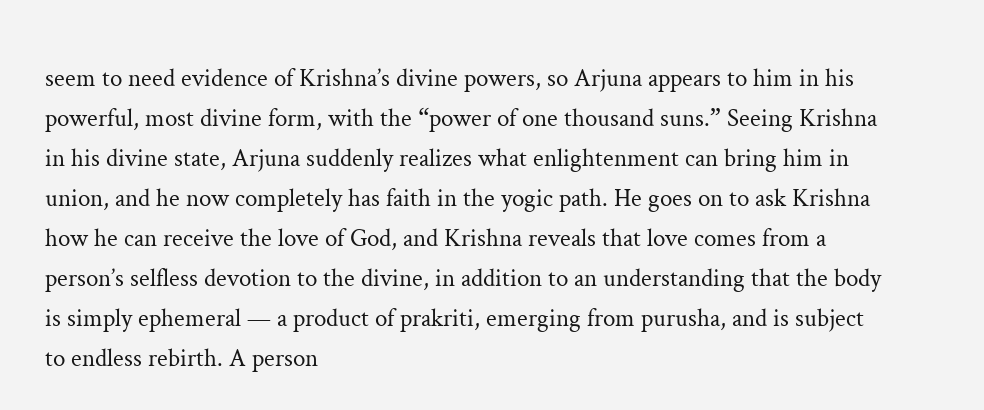seem to need evidence of Krishna’s divine powers, so Arjuna appears to him in his powerful, most divine form, with the “power of one thousand suns.” Seeing Krishna in his divine state, Arjuna suddenly realizes what enlightenment can bring him in union, and he now completely has faith in the yogic path. He goes on to ask Krishna how he can receive the love of God, and Krishna reveals that love comes from a person’s selfless devotion to the divine, in addition to an understanding that the body is simply ephemeral — a product of prakriti, emerging from purusha, and is subject to endless rebirth. A person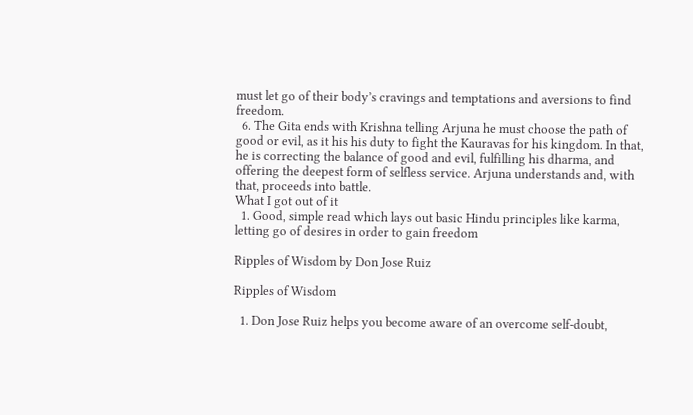must let go of their body’s cravings and temptations and aversions to find freedom.
  6. The Gita ends with Krishna telling Arjuna he must choose the path of good or evil, as it his his duty to fight the Kauravas for his kingdom. In that, he is correcting the balance of good and evil, fulfilling his dharma, and offering the deepest form of selfless service. Arjuna understands and, with that, proceeds into battle.
What I got out of it
  1. Good, simple read which lays out basic Hindu principles like karma, letting go of desires in order to gain freedom

Ripples of Wisdom by Don Jose Ruiz

Ripples of Wisdom

  1. Don Jose Ruiz helps you become aware of an overcome self-doubt,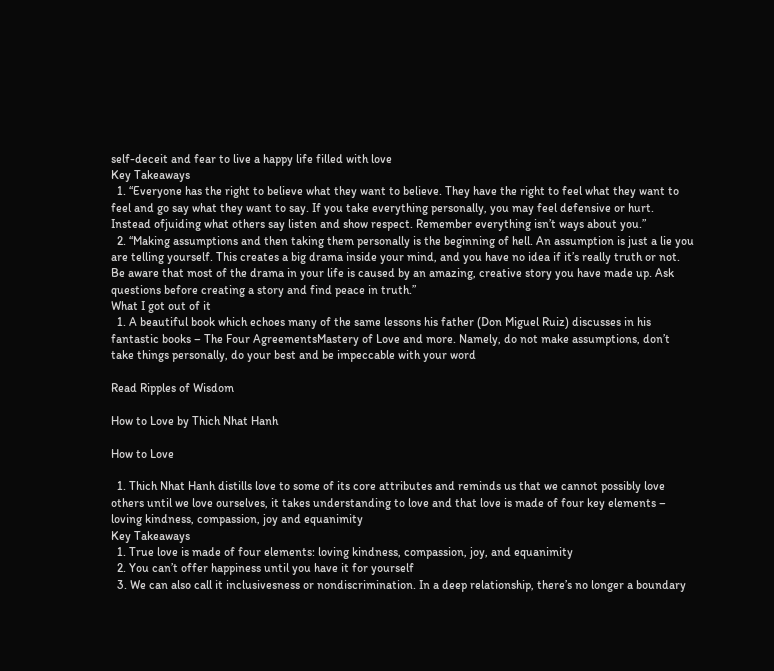self-deceit and fear to live a happy life filled with love
Key Takeaways
  1. “Everyone has the right to believe what they want to believe. They have the right to feel what they want to feel and go say what they want to say. If you take everything personally, you may feel defensive or hurt. Instead ofjuiding what others say listen and show respect. Remember everything isn’t ways about you.”
  2. “Making assumptions and then taking them personally is the beginning of hell. An assumption is just a lie you are telling yourself. This creates a big drama inside your mind, and you have no idea if it’s really truth or not. Be aware that most of the drama in your life is caused by an amazing, creative story you have made up. Ask questions before creating a story and find peace in truth.”
What I got out of it
  1. A beautiful book which echoes many of the same lessons his father (Don Miguel Ruiz) discusses in his fantastic books – The Four AgreementsMastery of Love and more. Namely, do not make assumptions, don’t take things personally, do your best and be impeccable with your word

Read Ripples of Wisdom

How to Love by Thich Nhat Hanh

How to Love

  1. Thich Nhat Hanh distills love to some of its core attributes and reminds us that we cannot possibly love others until we love ourselves, it takes understanding to love and that love is made of four key elements – loving kindness, compassion, joy and equanimity
Key Takeaways
  1. True love is made of four elements: loving kindness, compassion, joy, and equanimity
  2. You can’t offer happiness until you have it for yourself
  3. We can also call it inclusivesness or nondiscrimination. In a deep relationship, there’s no longer a boundary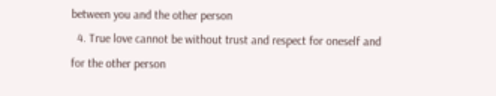between you and the other person
  4. True love cannot be without trust and respect for oneself and for the other person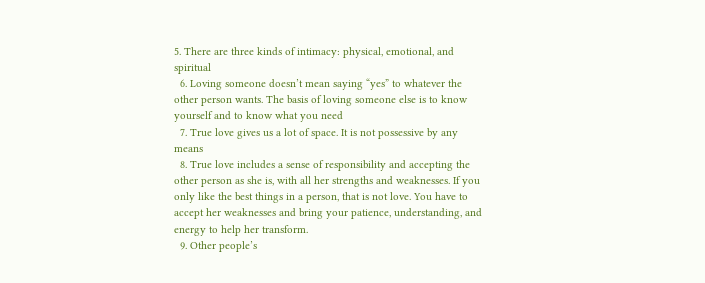5. There are three kinds of intimacy: physical, emotional, and spiritual
  6. Loving someone doesn’t mean saying “yes” to whatever the other person wants. The basis of loving someone else is to know yourself and to know what you need
  7. True love gives us a lot of space. It is not possessive by any means
  8. True love includes a sense of responsibility and accepting the other person as she is, with all her strengths and weaknesses. If you only like the best things in a person, that is not love. You have to accept her weaknesses and bring your patience, understanding, and energy to help her transform.
  9. Other people’s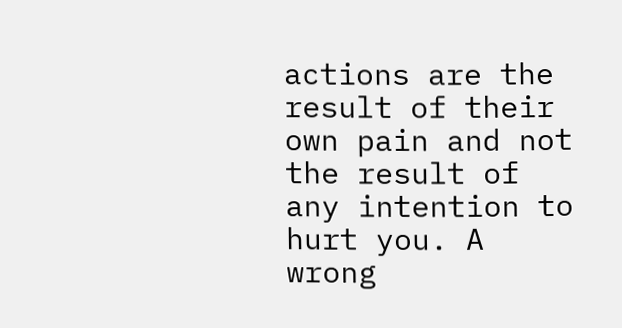actions are the result of their own pain and not the result of any intention to hurt you. A wrong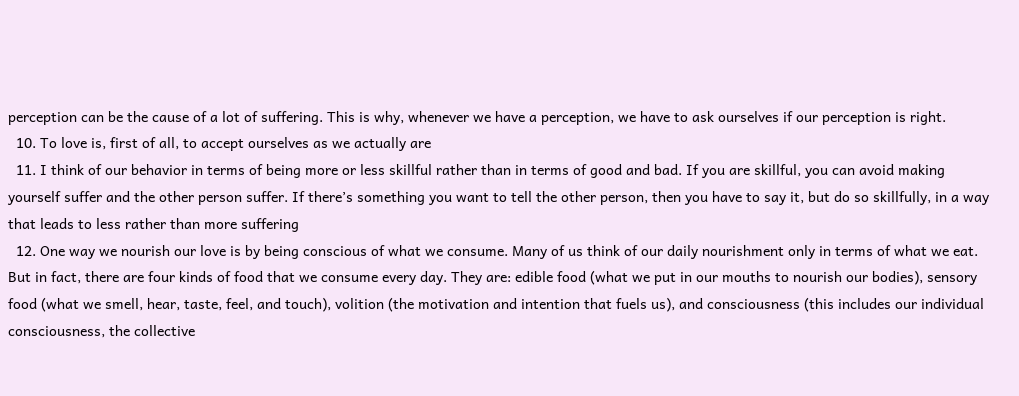perception can be the cause of a lot of suffering. This is why, whenever we have a perception, we have to ask ourselves if our perception is right.
  10. To love is, first of all, to accept ourselves as we actually are
  11. I think of our behavior in terms of being more or less skillful rather than in terms of good and bad. If you are skillful, you can avoid making yourself suffer and the other person suffer. If there’s something you want to tell the other person, then you have to say it, but do so skillfully, in a way that leads to less rather than more suffering
  12. One way we nourish our love is by being conscious of what we consume. Many of us think of our daily nourishment only in terms of what we eat. But in fact, there are four kinds of food that we consume every day. They are: edible food (what we put in our mouths to nourish our bodies), sensory food (what we smell, hear, taste, feel, and touch), volition (the motivation and intention that fuels us), and consciousness (this includes our individual consciousness, the collective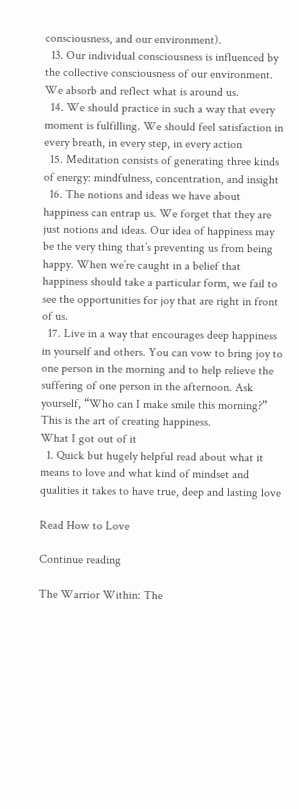consciousness, and our environment).
  13. Our individual consciousness is influenced by the collective consciousness of our environment. We absorb and reflect what is around us.
  14. We should practice in such a way that every moment is fulfilling. We should feel satisfaction in every breath, in every step, in every action
  15. Meditation consists of generating three kinds of energy: mindfulness, concentration, and insight
  16. The notions and ideas we have about happiness can entrap us. We forget that they are just notions and ideas. Our idea of happiness may be the very thing that’s preventing us from being happy. When we’re caught in a belief that happiness should take a particular form, we fail to see the opportunities for joy that are right in front of us.
  17. Live in a way that encourages deep happiness in yourself and others. You can vow to bring joy to one person in the morning and to help relieve the suffering of one person in the afternoon. Ask yourself, “Who can I make smile this morning?” This is the art of creating happiness.
What I got out of it
  1. Quick but hugely helpful read about what it means to love and what kind of mindset and qualities it takes to have true, deep and lasting love

Read How to Love

Continue reading

The Warrior Within: The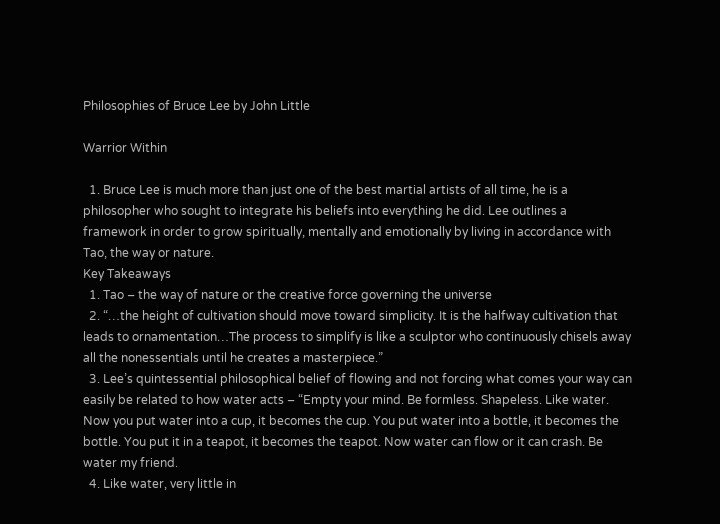Philosophies of Bruce Lee by John Little

Warrior Within

  1. Bruce Lee is much more than just one of the best martial artists of all time, he is a philosopher who sought to integrate his beliefs into everything he did. Lee outlines a framework in order to grow spiritually, mentally and emotionally by living in accordance with Tao, the way or nature.
Key Takeaways
  1. Tao – the way of nature or the creative force governing the universe
  2. “…the height of cultivation should move toward simplicity. It is the halfway cultivation that leads to ornamentation…The process to simplify is like a sculptor who continuously chisels away all the nonessentials until he creates a masterpiece.”
  3. Lee’s quintessential philosophical belief of flowing and not forcing what comes your way can easily be related to how water acts – “Empty your mind. Be formless. Shapeless. Like water. Now you put water into a cup, it becomes the cup. You put water into a bottle, it becomes the bottle. You put it in a teapot, it becomes the teapot. Now water can flow or it can crash. Be water my friend.
  4. Like water, very little in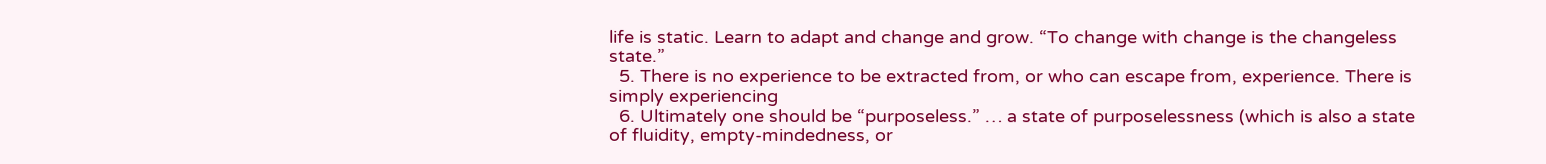life is static. Learn to adapt and change and grow. “To change with change is the changeless state.”
  5. There is no experience to be extracted from, or who can escape from, experience. There is simply experiencing
  6. Ultimately one should be “purposeless.” … a state of purposelessness (which is also a state of fluidity, empty-mindedness, or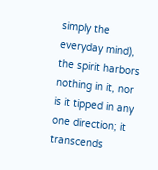simply the everyday mind), the spirit harbors nothing in it, nor is it tipped in any one direction; it transcends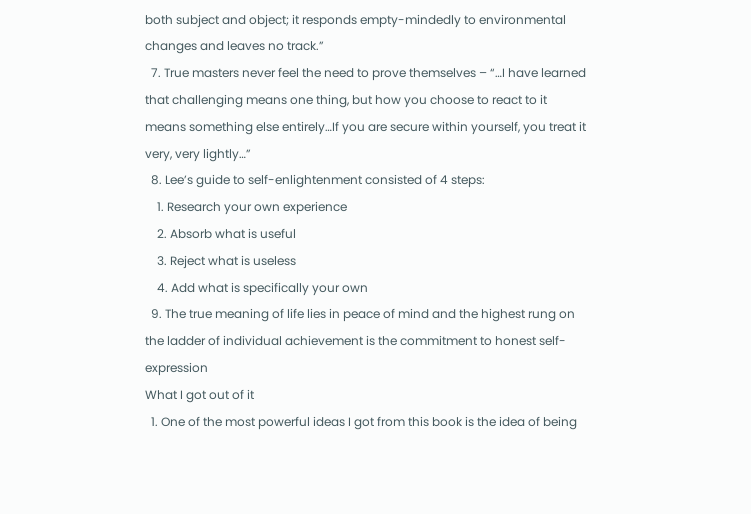both subject and object; it responds empty-mindedly to environmental changes and leaves no track.”
  7. True masters never feel the need to prove themselves – “…I have learned that challenging means one thing, but how you choose to react to it means something else entirely…If you are secure within yourself, you treat it very, very lightly…”
  8. Lee’s guide to self-enlightenment consisted of 4 steps:
    1. Research your own experience
    2. Absorb what is useful
    3. Reject what is useless
    4. Add what is specifically your own
  9. The true meaning of life lies in peace of mind and the highest rung on the ladder of individual achievement is the commitment to honest self-expression
What I got out of it
  1. One of the most powerful ideas I got from this book is the idea of being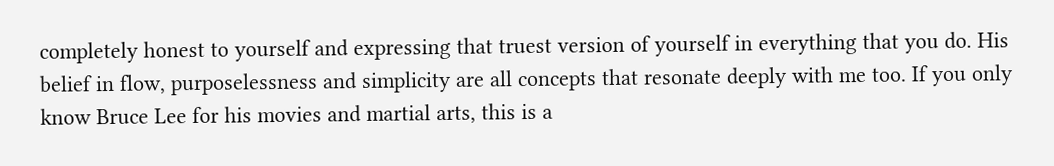completely honest to yourself and expressing that truest version of yourself in everything that you do. His belief in flow, purposelessness and simplicity are all concepts that resonate deeply with me too. If you only know Bruce Lee for his movies and martial arts, this is a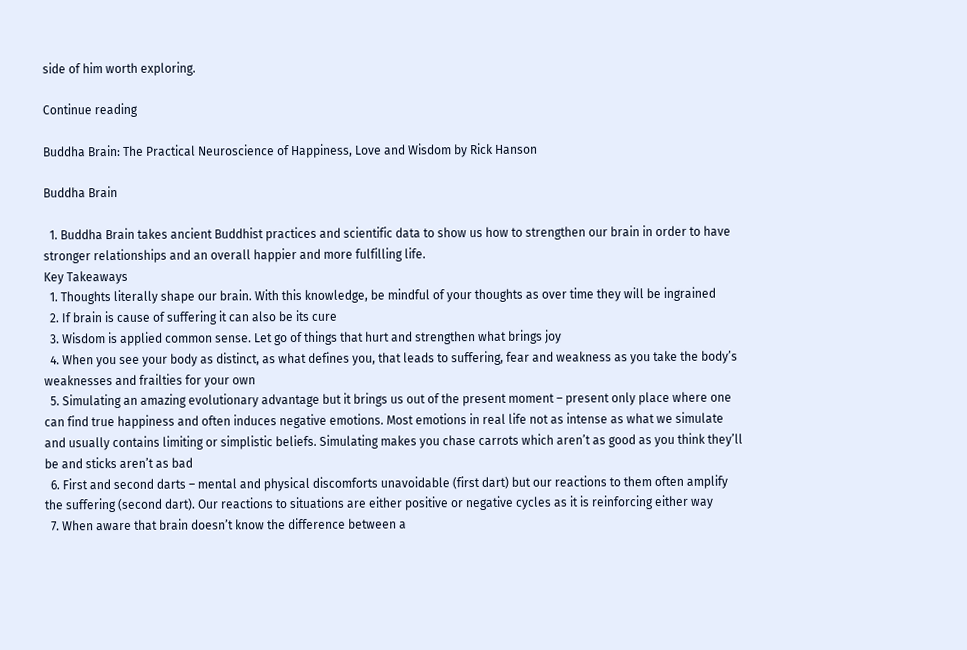side of him worth exploring.

Continue reading

Buddha Brain: The Practical Neuroscience of Happiness, Love and Wisdom by Rick Hanson

Buddha Brain

  1. Buddha Brain takes ancient Buddhist practices and scientific data to show us how to strengthen our brain in order to have stronger relationships and an overall happier and more fulfilling life.
Key Takeaways
  1. Thoughts literally shape our brain. With this knowledge, be mindful of your thoughts as over time they will be ingrained
  2. If brain is cause of suffering it can also be its cure
  3. Wisdom is applied common sense. Let go of things that hurt and strengthen what brings joy
  4. When you see your body as distinct, as what defines you, that leads to suffering, fear and weakness as you take the body’s weaknesses and frailties for your own
  5. Simulating an amazing evolutionary advantage but it brings us out of the present moment – present only place where one can find true happiness and often induces negative emotions. Most emotions in real life not as intense as what we simulate and usually contains limiting or simplistic beliefs. Simulating makes you chase carrots which aren’t as good as you think they’ll be and sticks aren’t as bad
  6. First and second darts – mental and physical discomforts unavoidable (first dart) but our reactions to them often amplify the suffering (second dart). Our reactions to situations are either positive or negative cycles as it is reinforcing either way
  7. When aware that brain doesn’t know the difference between a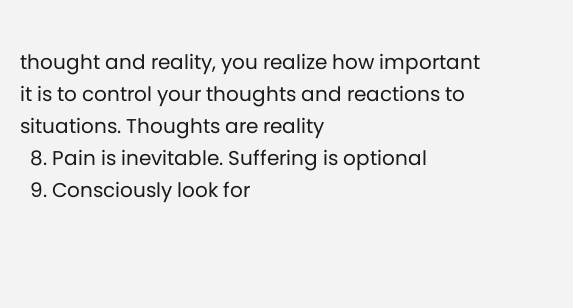thought and reality, you realize how important it is to control your thoughts and reactions to situations. Thoughts are reality
  8. Pain is inevitable. Suffering is optional
  9. Consciously look for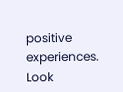positive experiences. Look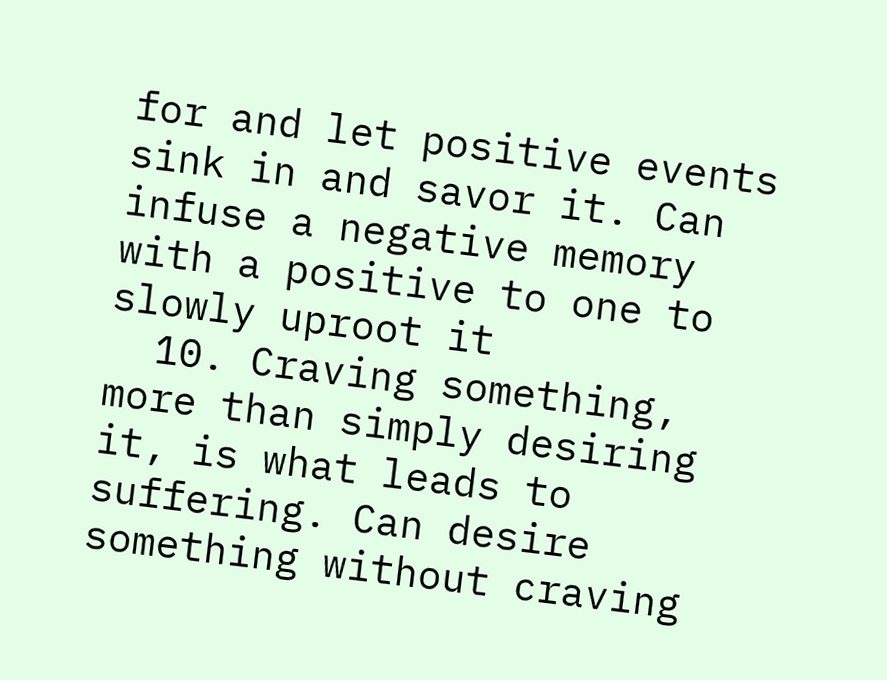for and let positive events sink in and savor it. Can infuse a negative memory with a positive to one to slowly uproot it
  10. Craving something, more than simply desiring it, is what leads to suffering. Can desire something without craving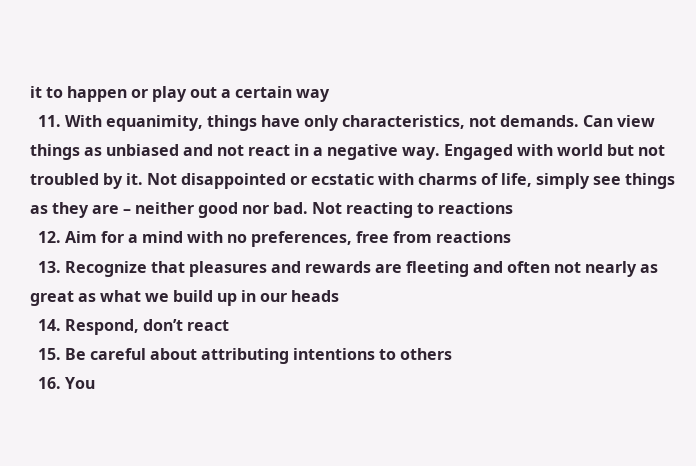it to happen or play out a certain way
  11. With equanimity, things have only characteristics, not demands. Can view things as unbiased and not react in a negative way. Engaged with world but not troubled by it. Not disappointed or ecstatic with charms of life, simply see things as they are – neither good nor bad. Not reacting to reactions
  12. Aim for a mind with no preferences, free from reactions
  13. Recognize that pleasures and rewards are fleeting and often not nearly as great as what we build up in our heads
  14. Respond, don’t react
  15. Be careful about attributing intentions to others
  16. You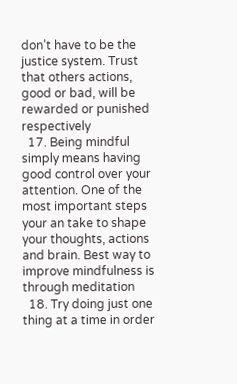don’t have to be the justice system. Trust that others actions, good or bad, will be rewarded or punished respectively
  17. Being mindful simply means having good control over your attention. One of the most important steps your an take to shape your thoughts, actions and brain. Best way to improve mindfulness is through meditation
  18. Try doing just one thing at a time in order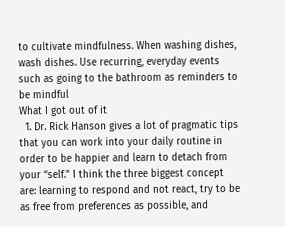to cultivate mindfulness. When washing dishes, wash dishes. Use recurring, everyday events such as going to the bathroom as reminders to be mindful
What I got out of it
  1. Dr. Rick Hanson gives a lot of pragmatic tips that you can work into your daily routine in order to be happier and learn to detach from your “self.” I think the three biggest concept are: learning to respond and not react, try to be as free from preferences as possible, and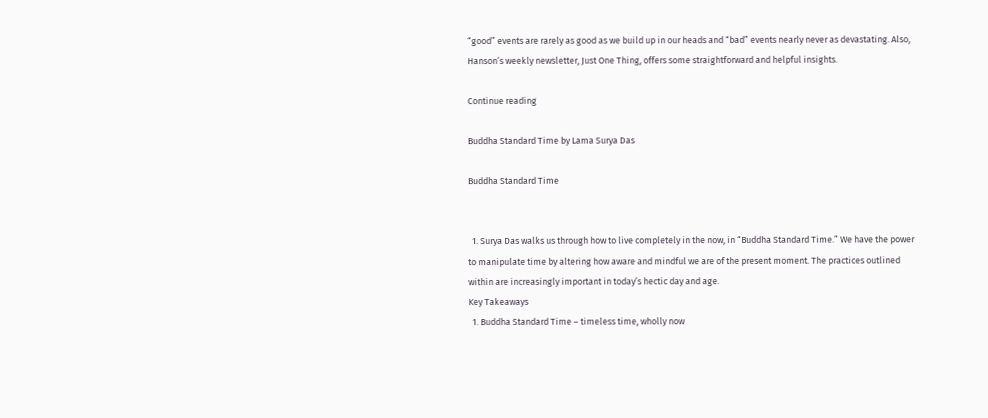“good” events are rarely as good as we build up in our heads and “bad” events nearly never as devastating. Also, Hanson’s weekly newsletter, Just One Thing, offers some straightforward and helpful insights.

Continue reading

Buddha Standard Time by Lama Surya Das

Buddha Standard Time


  1. Surya Das walks us through how to live completely in the now, in “Buddha Standard Time.” We have the power to manipulate time by altering how aware and mindful we are of the present moment. The practices outlined within are increasingly important in today’s hectic day and age.
Key Takeaways
  1. Buddha Standard Time – timeless time, wholly now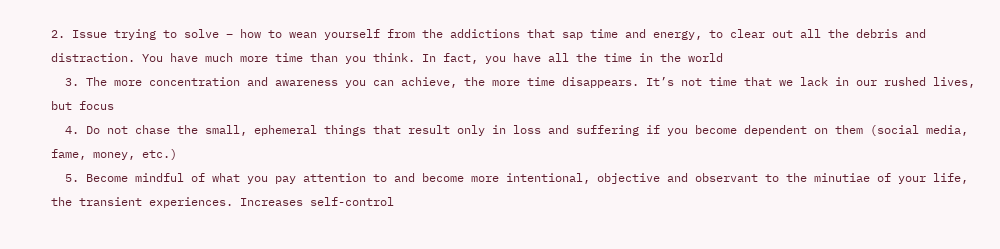2. Issue trying to solve – how to wean yourself from the addictions that sap time and energy, to clear out all the debris and distraction. You have much more time than you think. In fact, you have all the time in the world
  3. The more concentration and awareness you can achieve, the more time disappears. It’s not time that we lack in our rushed lives, but focus
  4. Do not chase the small, ephemeral things that result only in loss and suffering if you become dependent on them (social media, fame, money, etc.)
  5. Become mindful of what you pay attention to and become more intentional, objective and observant to the minutiae of your life, the transient experiences. Increases self-control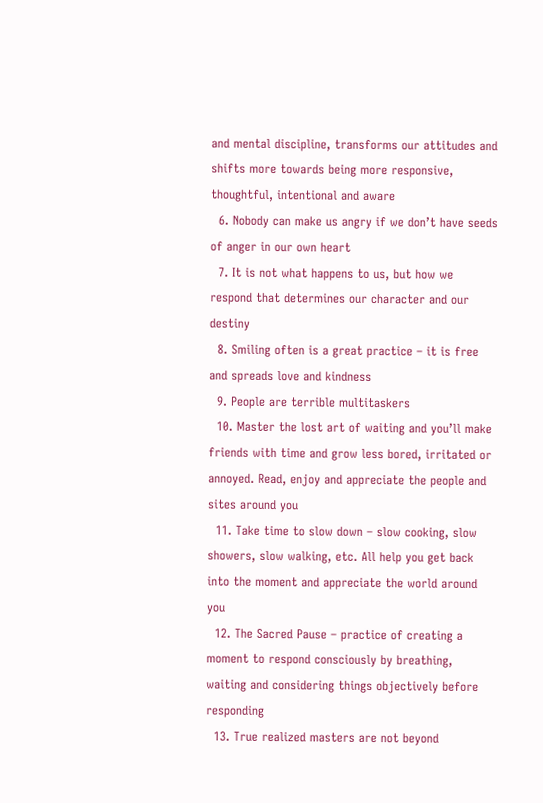and mental discipline, transforms our attitudes and shifts more towards being more responsive, thoughtful, intentional and aware
  6. Nobody can make us angry if we don’t have seeds of anger in our own heart
  7. It is not what happens to us, but how we respond that determines our character and our destiny
  8. Smiling often is a great practice – it is free and spreads love and kindness
  9. People are terrible multitaskers
  10. Master the lost art of waiting and you’ll make friends with time and grow less bored, irritated or annoyed. Read, enjoy and appreciate the people and sites around you
  11. Take time to slow down – slow cooking, slow showers, slow walking, etc. All help you get back into the moment and appreciate the world around you
  12. The Sacred Pause – practice of creating a moment to respond consciously by breathing, waiting and considering things objectively before responding
  13. True realized masters are not beyond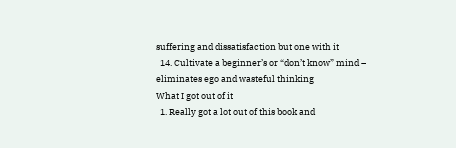suffering and dissatisfaction but one with it
  14. Cultivate a beginner’s or “don’t know” mind – eliminates ego and wasteful thinking
What I got out of it
  1. Really got a lot out of this book and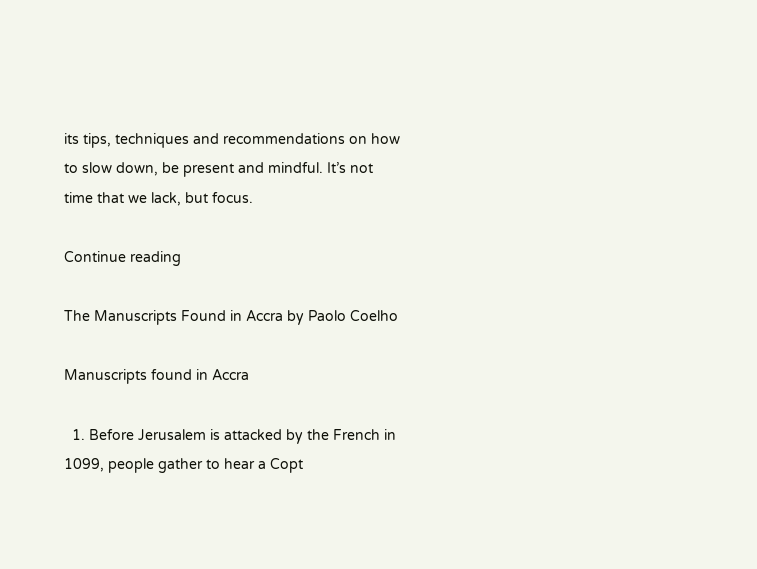its tips, techniques and recommendations on how to slow down, be present and mindful. It’s not time that we lack, but focus.

Continue reading

The Manuscripts Found in Accra by Paolo Coelho

Manuscripts found in Accra

  1. Before Jerusalem is attacked by the French in 1099, people gather to hear a Copt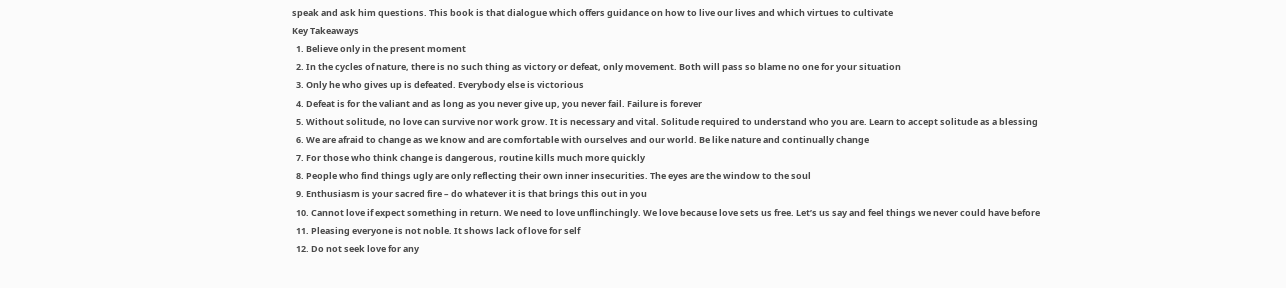speak and ask him questions. This book is that dialogue which offers guidance on how to live our lives and which virtues to cultivate
Key Takeaways
  1. Believe only in the present moment
  2. In the cycles of nature, there is no such thing as victory or defeat, only movement. Both will pass so blame no one for your situation
  3. Only he who gives up is defeated. Everybody else is victorious
  4. Defeat is for the valiant and as long as you never give up, you never fail. Failure is forever
  5. Without solitude, no love can survive nor work grow. It is necessary and vital. Solitude required to understand who you are. Learn to accept solitude as a blessing
  6. We are afraid to change as we know and are comfortable with ourselves and our world. Be like nature and continually change
  7. For those who think change is dangerous, routine kills much more quickly
  8. People who find things ugly are only reflecting their own inner insecurities. The eyes are the window to the soul
  9. Enthusiasm is your sacred fire – do whatever it is that brings this out in you
  10. Cannot love if expect something in return. We need to love unflinchingly. We love because love sets us free. Let’s us say and feel things we never could have before
  11. Pleasing everyone is not noble. It shows lack of love for self
  12. Do not seek love for any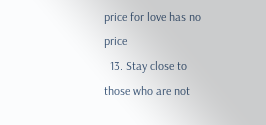price for love has no price
  13. Stay close to those who are not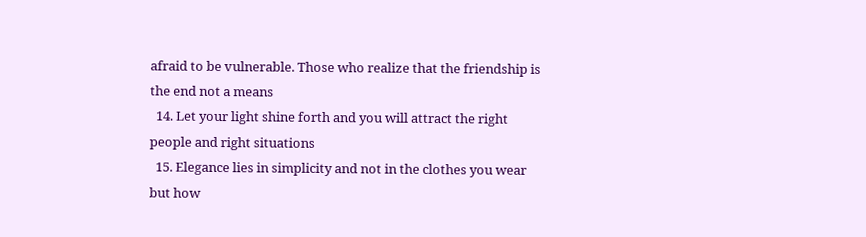afraid to be vulnerable. Those who realize that the friendship is the end not a means
  14. Let your light shine forth and you will attract the right people and right situations
  15. Elegance lies in simplicity and not in the clothes you wear but how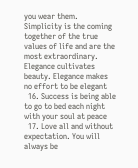you wear them. Simplicity is the coming together of the true values of life and are the most extraordinary. Elegance cultivates beauty. Elegance makes no effort to be elegant
  16. Success is being able to go to bed each night with your soul at peace
  17. Love all and without expectation. You will always be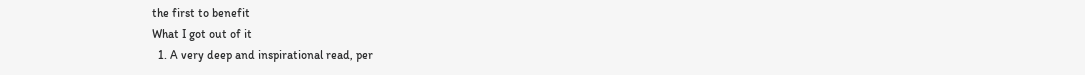the first to benefit
What I got out of it
  1. A very deep and inspirational read, per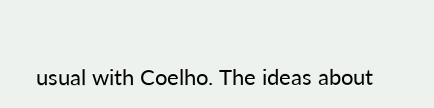usual with Coelho. The ideas about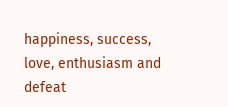happiness, success, love, enthusiasm and defeat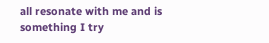all resonate with me and is something I try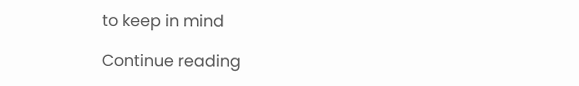to keep in mind

Continue reading